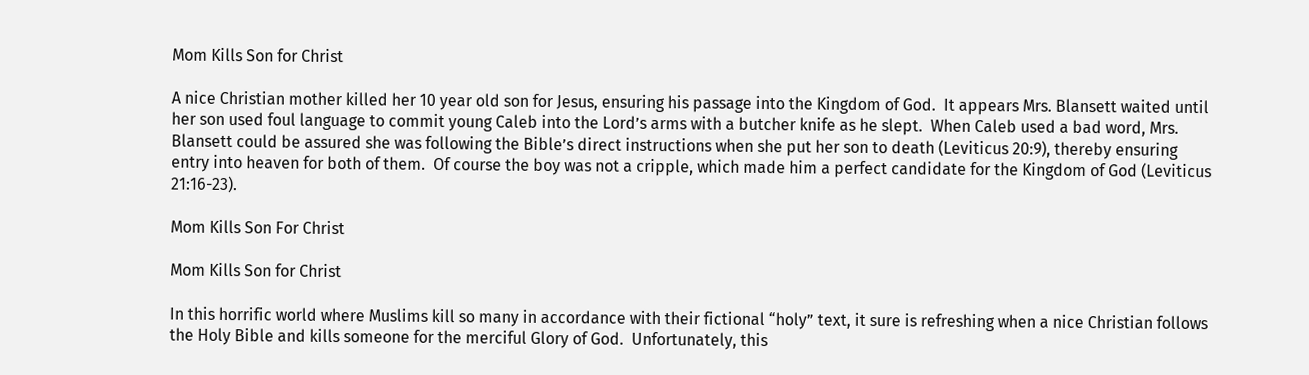Mom Kills Son for Christ

A nice Christian mother killed her 10 year old son for Jesus, ensuring his passage into the Kingdom of God.  It appears Mrs. Blansett waited until her son used foul language to commit young Caleb into the Lord’s arms with a butcher knife as he slept.  When Caleb used a bad word, Mrs. Blansett could be assured she was following the Bible’s direct instructions when she put her son to death (Leviticus 20:9), thereby ensuring entry into heaven for both of them.  Of course the boy was not a cripple, which made him a perfect candidate for the Kingdom of God (Leviticus 21:16-23).

Mom Kills Son For Christ

Mom Kills Son for Christ

In this horrific world where Muslims kill so many in accordance with their fictional “holy” text, it sure is refreshing when a nice Christian follows the Holy Bible and kills someone for the merciful Glory of God.  Unfortunately, this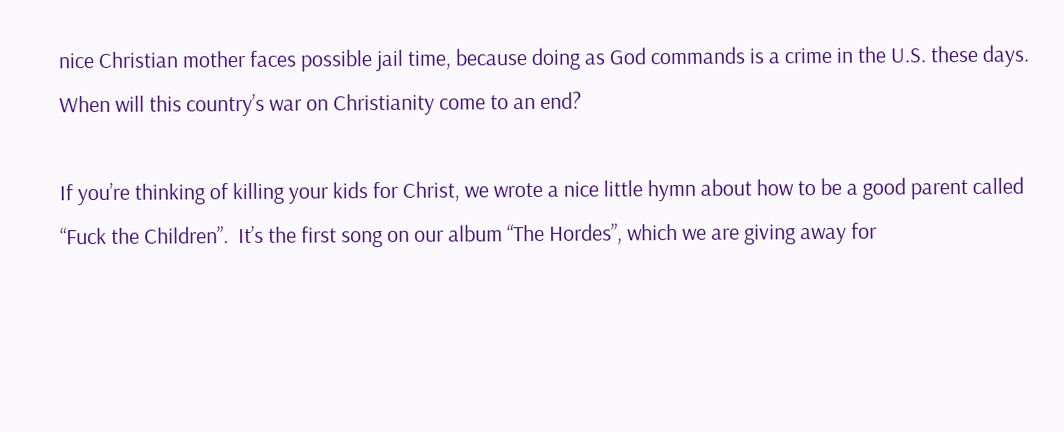nice Christian mother faces possible jail time, because doing as God commands is a crime in the U.S. these days.  When will this country’s war on Christianity come to an end?

If you’re thinking of killing your kids for Christ, we wrote a nice little hymn about how to be a good parent called “Fuck the Children”.  It’s the first song on our album “The Hordes”, which we are giving away for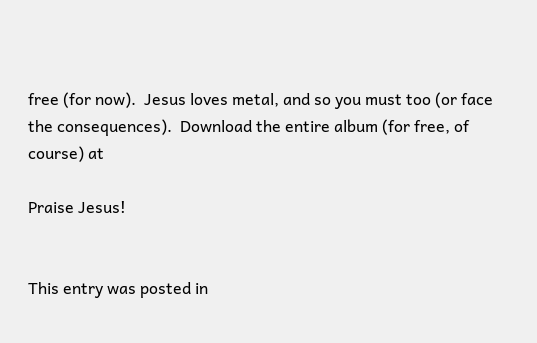free (for now).  Jesus loves metal, and so you must too (or face the consequences).  Download the entire album (for free, of course) at

Praise Jesus!


This entry was posted in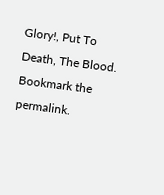Glory!, Put To Death, The Blood. Bookmark the permalink.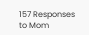157 Responses to Mom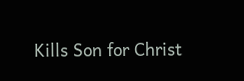Kills Son for Christ